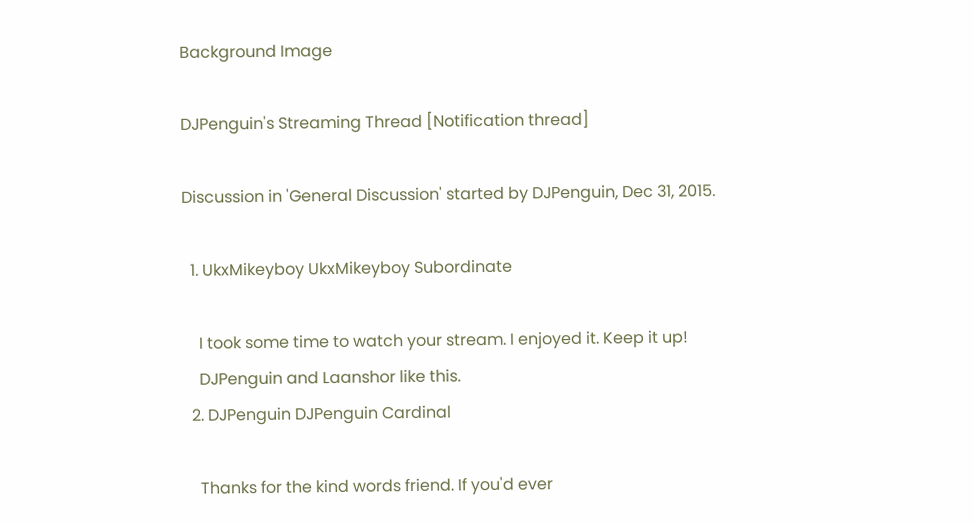Background Image

DJPenguin's Streaming Thread [Notification thread]

Discussion in 'General Discussion' started by DJPenguin, Dec 31, 2015.

  1. UkxMikeyboy UkxMikeyboy Subordinate

    I took some time to watch your stream. I enjoyed it. Keep it up!
    DJPenguin and Laanshor like this.
  2. DJPenguin DJPenguin Cardinal

    Thanks for the kind words friend. If you'd ever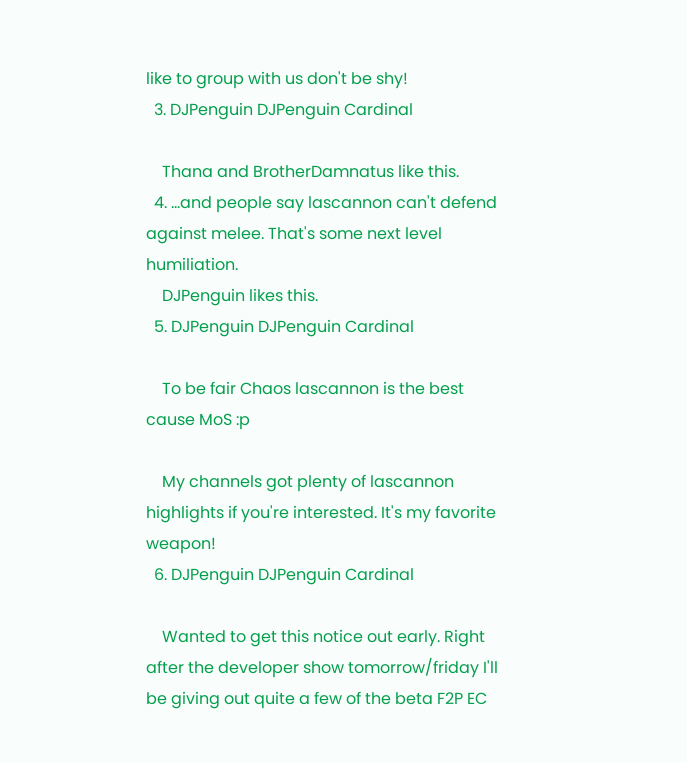like to group with us don't be shy!
  3. DJPenguin DJPenguin Cardinal

    Thana and BrotherDamnatus like this.
  4. ...and people say lascannon can't defend against melee. That's some next level humiliation.
    DJPenguin likes this.
  5. DJPenguin DJPenguin Cardinal

    To be fair Chaos lascannon is the best cause MoS :p

    My channels got plenty of lascannon highlights if you're interested. It's my favorite weapon!
  6. DJPenguin DJPenguin Cardinal

    Wanted to get this notice out early. Right after the developer show tomorrow/friday I'll be giving out quite a few of the beta F2P EC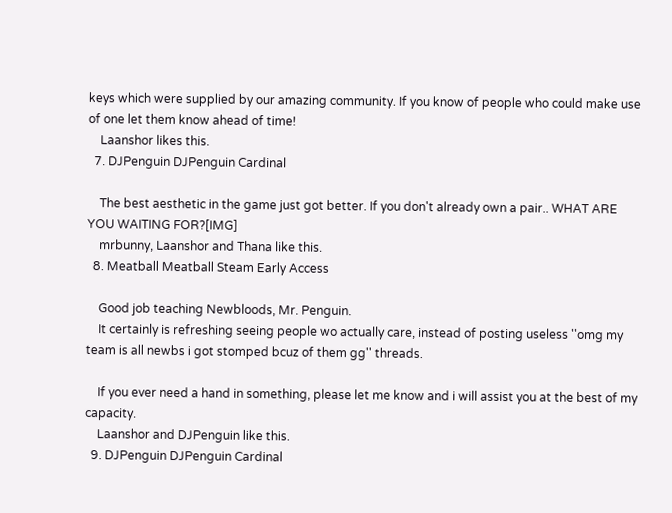keys which were supplied by our amazing community. If you know of people who could make use of one let them know ahead of time!
    Laanshor likes this.
  7. DJPenguin DJPenguin Cardinal

    The best aesthetic in the game just got better. If you don't already own a pair.. WHAT ARE YOU WAITING FOR?[IMG]
    mrbunny, Laanshor and Thana like this.
  8. Meatball Meatball Steam Early Access

    Good job teaching Newbloods, Mr. Penguin.
    It certainly is refreshing seeing people wo actually care, instead of posting useless ''omg my team is all newbs i got stomped bcuz of them gg'' threads.

    If you ever need a hand in something, please let me know and i will assist you at the best of my capacity.
    Laanshor and DJPenguin like this.
  9. DJPenguin DJPenguin Cardinal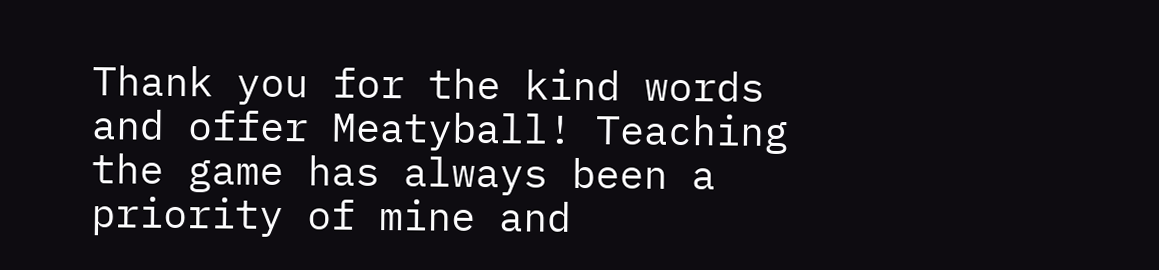Thank you for the kind words and offer Meatyball! Teaching the game has always been a priority of mine and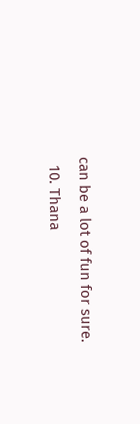can be a lot of fun for sure.
  10. Thana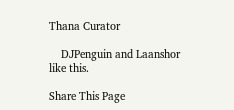Thana Curator

    DJPenguin and Laanshor like this.

Share This Page